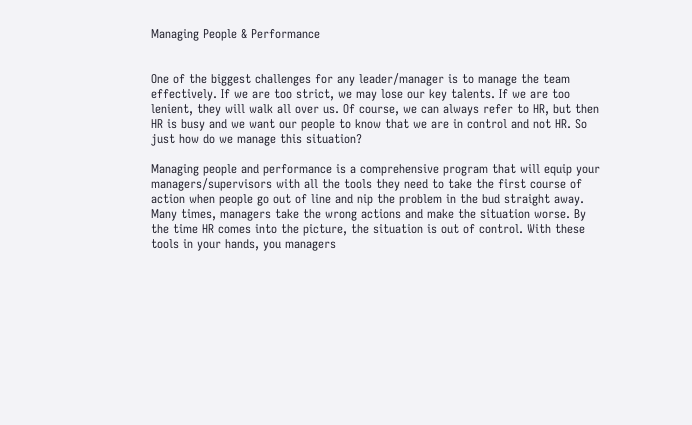Managing People & Performance


One of the biggest challenges for any leader/manager is to manage the team effectively. If we are too strict, we may lose our key talents. If we are too lenient, they will walk all over us. Of course, we can always refer to HR, but then HR is busy and we want our people to know that we are in control and not HR. So just how do we manage this situation?

Managing people and performance is a comprehensive program that will equip your managers/supervisors with all the tools they need to take the first course of action when people go out of line and nip the problem in the bud straight away. Many times, managers take the wrong actions and make the situation worse. By the time HR comes into the picture, the situation is out of control. With these tools in your hands, you managers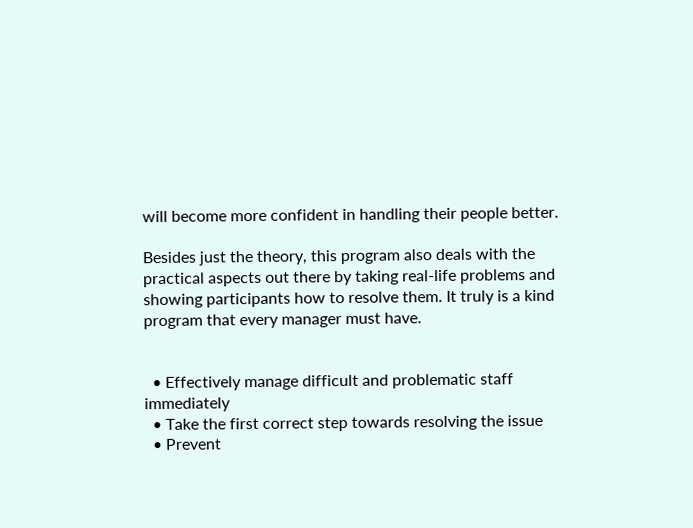will become more confident in handling their people better.

Besides just the theory, this program also deals with the practical aspects out there by taking real-life problems and showing participants how to resolve them. It truly is a kind program that every manager must have.


  • Effectively manage difficult and problematic staff immediately
  • Take the first correct step towards resolving the issue
  • Prevent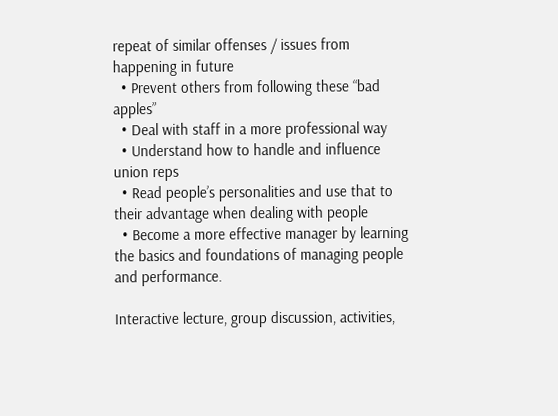repeat of similar offenses / issues from happening in future
  • Prevent others from following these “bad apples”
  • Deal with staff in a more professional way
  • Understand how to handle and influence union reps
  • Read people’s personalities and use that to their advantage when dealing with people
  • Become a more effective manager by learning the basics and foundations of managing people and performance.

Interactive lecture, group discussion, activities,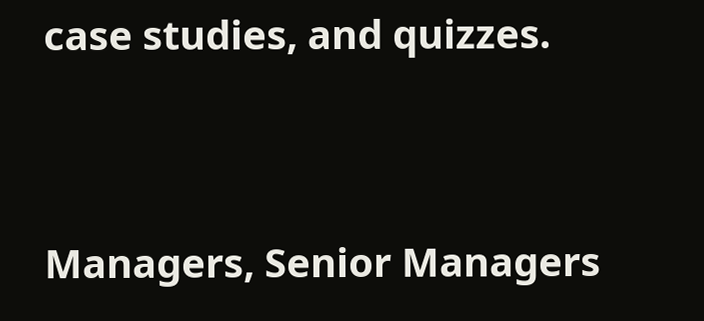case studies, and quizzes.


Managers, Senior Managers